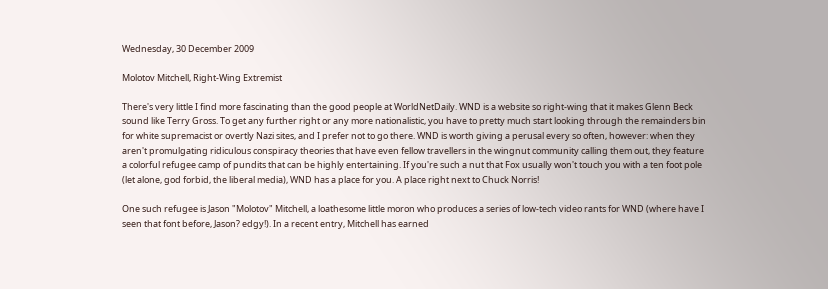Wednesday, 30 December 2009

Molotov Mitchell, Right-Wing Extremist

There's very little I find more fascinating than the good people at WorldNetDaily. WND is a website so right-wing that it makes Glenn Beck sound like Terry Gross. To get any further right or any more nationalistic, you have to pretty much start looking through the remainders bin for white supremacist or overtly Nazi sites, and I prefer not to go there. WND is worth giving a perusal every so often, however: when they aren't promulgating ridiculous conspiracy theories that have even fellow travellers in the wingnut community calling them out, they feature a colorful refugee camp of pundits that can be highly entertaining. If you're such a nut that Fox usually won't touch you with a ten foot pole (let alone, god forbid, the liberal media), WND has a place for you. A place right next to Chuck Norris!

One such refugee is Jason "Molotov" Mitchell, a loathesome little moron who produces a series of low-tech video rants for WND (where have I seen that font before, Jason? edgy!). In a recent entry, Mitchell has earned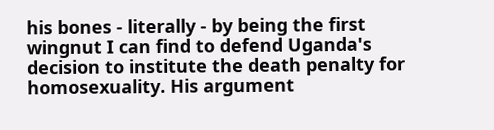his bones - literally - by being the first wingnut I can find to defend Uganda's decision to institute the death penalty for homosexuality. His argument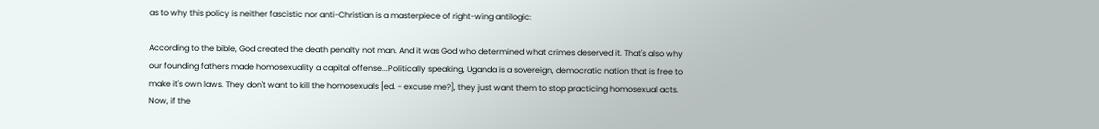as to why this policy is neither fascistic nor anti-Christian is a masterpiece of right-wing antilogic:

According to the bible, God created the death penalty not man. And it was God who determined what crimes deserved it. That's also why our founding fathers made homosexuality a capital offense...Politically speaking, Uganda is a sovereign, democratic nation that is free to make it's own laws. They don't want to kill the homosexuals [ed. - excuse me?], they just want them to stop practicing homosexual acts. Now, if the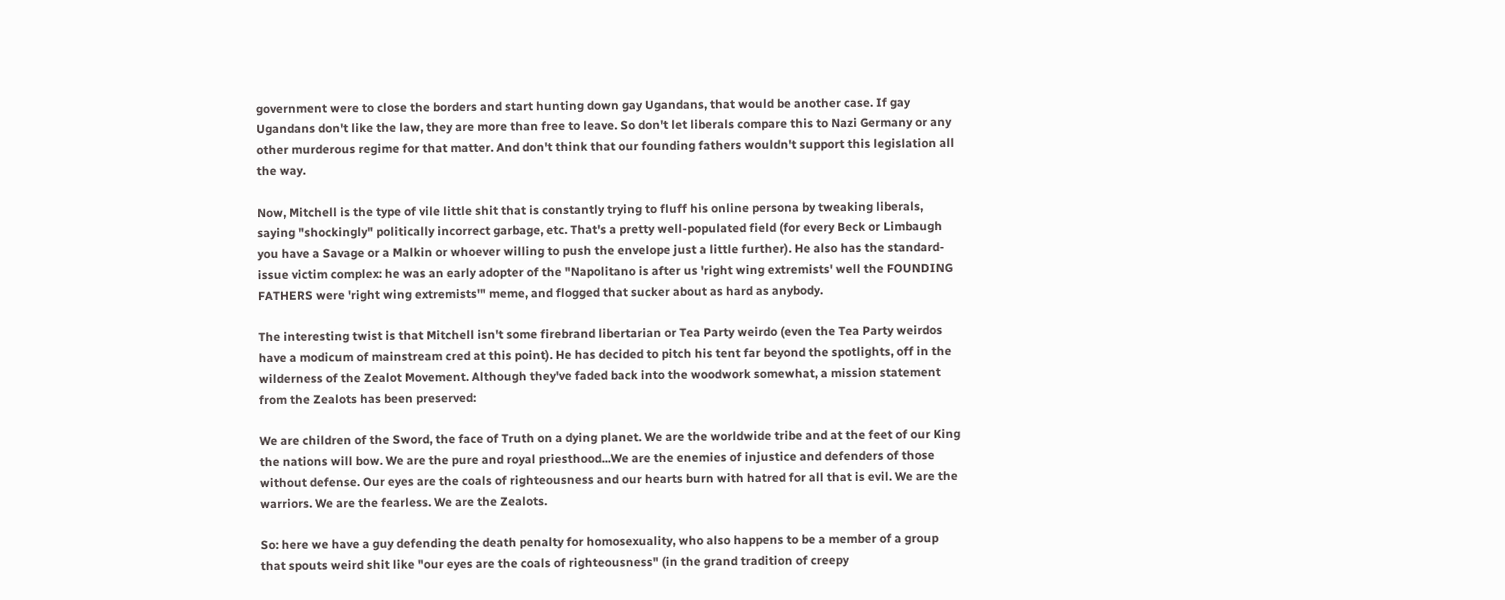government were to close the borders and start hunting down gay Ugandans, that would be another case. If gay Ugandans don't like the law, they are more than free to leave. So don't let liberals compare this to Nazi Germany or any other murderous regime for that matter. And don't think that our founding fathers wouldn't support this legislation all the way.

Now, Mitchell is the type of vile little shit that is constantly trying to fluff his online persona by tweaking liberals, saying "shockingly" politically incorrect garbage, etc. That's a pretty well-populated field (for every Beck or Limbaugh you have a Savage or a Malkin or whoever willing to push the envelope just a little further). He also has the standard-issue victim complex: he was an early adopter of the "Napolitano is after us 'right wing extremists' well the FOUNDING FATHERS were 'right wing extremists'" meme, and flogged that sucker about as hard as anybody.

The interesting twist is that Mitchell isn't some firebrand libertarian or Tea Party weirdo (even the Tea Party weirdos have a modicum of mainstream cred at this point). He has decided to pitch his tent far beyond the spotlights, off in the wilderness of the Zealot Movement. Although they've faded back into the woodwork somewhat, a mission statement from the Zealots has been preserved:

We are children of the Sword, the face of Truth on a dying planet. We are the worldwide tribe and at the feet of our King the nations will bow. We are the pure and royal priesthood...We are the enemies of injustice and defenders of those without defense. Our eyes are the coals of righteousness and our hearts burn with hatred for all that is evil. We are the warriors. We are the fearless. We are the Zealots.

So: here we have a guy defending the death penalty for homosexuality, who also happens to be a member of a group that spouts weird shit like "our eyes are the coals of righteousness" (in the grand tradition of creepy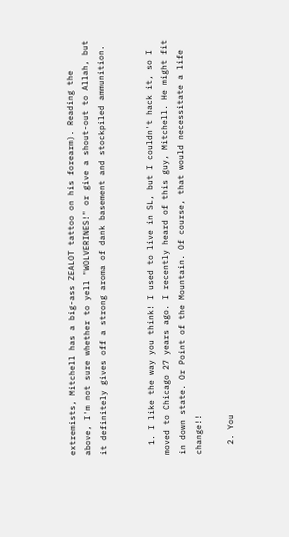extremists, Mitchell has a big-ass ZEALOT tattoo on his forearm). Reading the above, I'm not sure whether to yell "WOLVERINES!" or give a shout-out to Allah, but it definitely gives off a strong aroma of dank basement and stockpiled ammunition.


  1. I like the way you think! I used to live in SL, but I couldn't hack it, so I moved to Chicago 27 years ago. I recently heard of this guy, Mitchell. He might fit in down state. Or Point of the Mountain. Of course, that would necessitate a life change!!

  2. You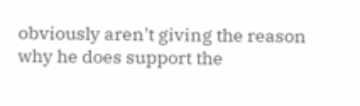obviously aren't giving the reason why he does support the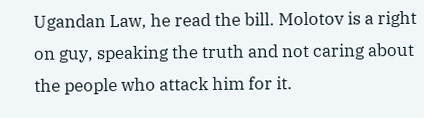Ugandan Law, he read the bill. Molotov is a right on guy, speaking the truth and not caring about the people who attack him for it.